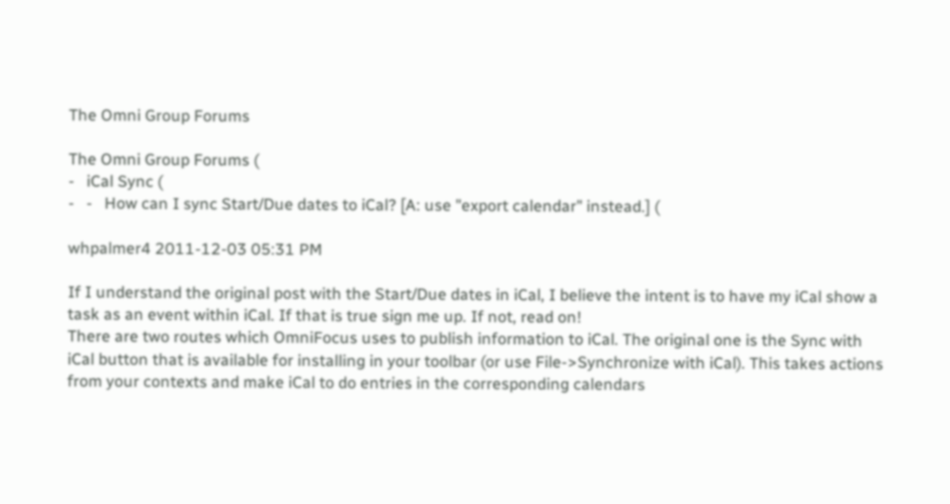The Omni Group Forums

The Omni Group Forums (
-   iCal Sync (
-   -   How can I sync Start/Due dates to iCal? [A: use "export calendar" instead.] (

whpalmer4 2011-12-03 05:31 PM

If I understand the original post with the Start/Due dates in iCal, I believe the intent is to have my iCal show a task as an event within iCal. If that is true sign me up. If not, read on!
There are two routes which OmniFocus uses to publish information to iCal. The original one is the Sync with iCal button that is available for installing in your toolbar (or use File->Synchronize with iCal). This takes actions from your contexts and make iCal to do entries in the corresponding calendars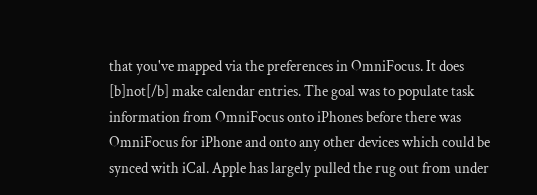that you've mapped via the preferences in OmniFocus. It does [b]not[/b] make calendar entries. The goal was to populate task information from OmniFocus onto iPhones before there was OmniFocus for iPhone and onto any other devices which could be synced with iCal. Apple has largely pulled the rug out from under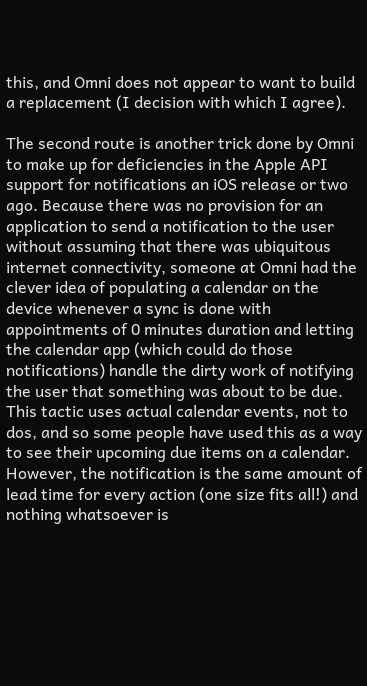this, and Omni does not appear to want to build a replacement (I decision with which I agree).

The second route is another trick done by Omni to make up for deficiencies in the Apple API support for notifications an iOS release or two ago. Because there was no provision for an application to send a notification to the user without assuming that there was ubiquitous internet connectivity, someone at Omni had the clever idea of populating a calendar on the device whenever a sync is done with appointments of 0 minutes duration and letting the calendar app (which could do those notifications) handle the dirty work of notifying the user that something was about to be due. This tactic uses actual calendar events, not to dos, and so some people have used this as a way to see their upcoming due items on a calendar. However, the notification is the same amount of lead time for every action (one size fits all!) and nothing whatsoever is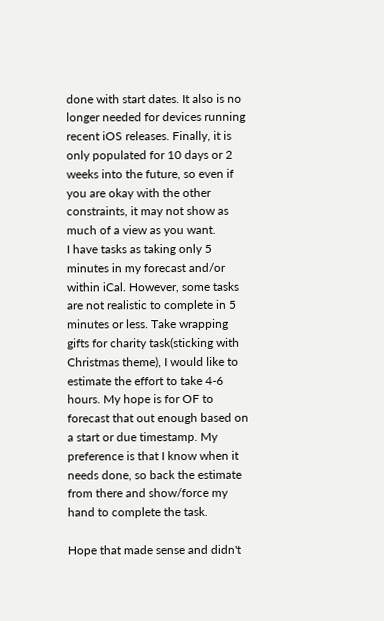done with start dates. It also is no longer needed for devices running recent iOS releases. Finally, it is only populated for 10 days or 2 weeks into the future, so even if you are okay with the other constraints, it may not show as much of a view as you want.
I have tasks as taking only 5 minutes in my forecast and/or within iCal. However, some tasks are not realistic to complete in 5 minutes or less. Take wrapping gifts for charity task(sticking with Christmas theme), I would like to estimate the effort to take 4-6 hours. My hope is for OF to forecast that out enough based on a start or due timestamp. My preference is that I know when it needs done, so back the estimate from there and show/force my hand to complete the task.

Hope that made sense and didn't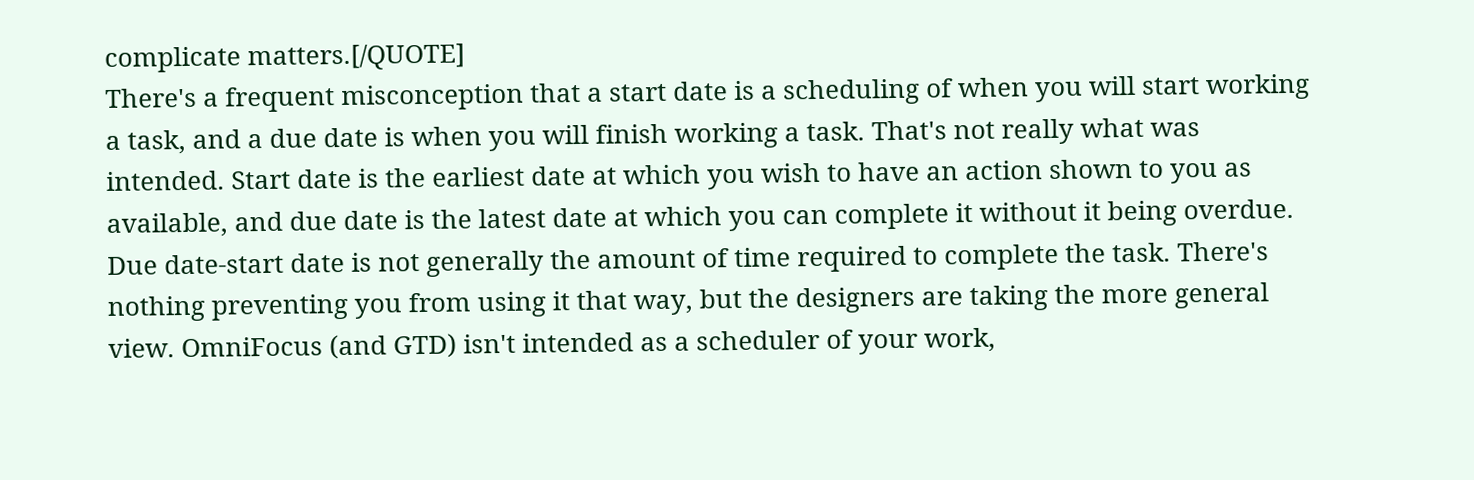complicate matters.[/QUOTE]
There's a frequent misconception that a start date is a scheduling of when you will start working a task, and a due date is when you will finish working a task. That's not really what was intended. Start date is the earliest date at which you wish to have an action shown to you as available, and due date is the latest date at which you can complete it without it being overdue. Due date-start date is not generally the amount of time required to complete the task. There's nothing preventing you from using it that way, but the designers are taking the more general view. OmniFocus (and GTD) isn't intended as a scheduler of your work,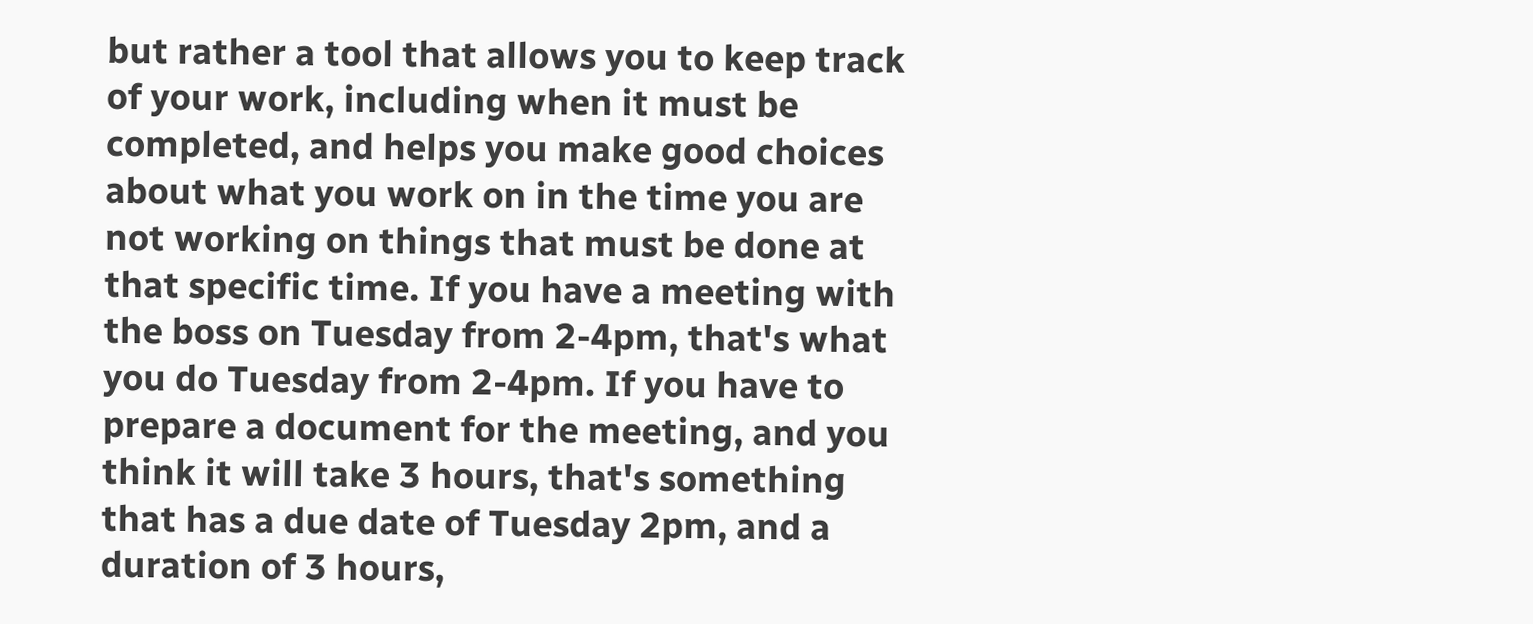but rather a tool that allows you to keep track of your work, including when it must be completed, and helps you make good choices about what you work on in the time you are not working on things that must be done at that specific time. If you have a meeting with the boss on Tuesday from 2-4pm, that's what you do Tuesday from 2-4pm. If you have to prepare a document for the meeting, and you think it will take 3 hours, that's something that has a due date of Tuesday 2pm, and a duration of 3 hours,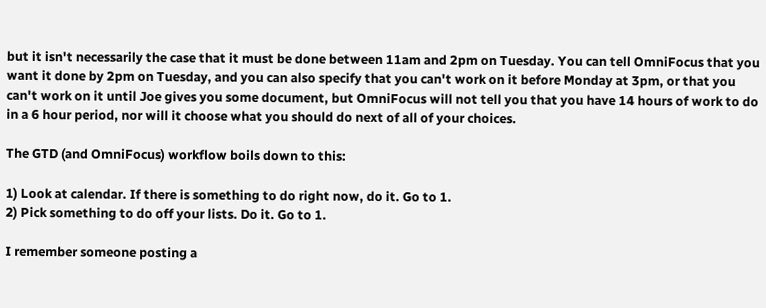but it isn't necessarily the case that it must be done between 11am and 2pm on Tuesday. You can tell OmniFocus that you want it done by 2pm on Tuesday, and you can also specify that you can't work on it before Monday at 3pm, or that you can't work on it until Joe gives you some document, but OmniFocus will not tell you that you have 14 hours of work to do in a 6 hour period, nor will it choose what you should do next of all of your choices.

The GTD (and OmniFocus) workflow boils down to this:

1) Look at calendar. If there is something to do right now, do it. Go to 1.
2) Pick something to do off your lists. Do it. Go to 1.

I remember someone posting a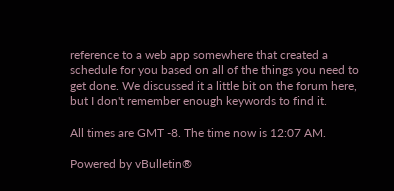reference to a web app somewhere that created a schedule for you based on all of the things you need to get done. We discussed it a little bit on the forum here, but I don't remember enough keywords to find it.

All times are GMT -8. The time now is 12:07 AM.

Powered by vBulletin®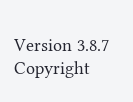Version 3.8.7
Copyright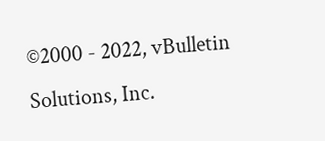©2000 - 2022, vBulletin Solutions, Inc.